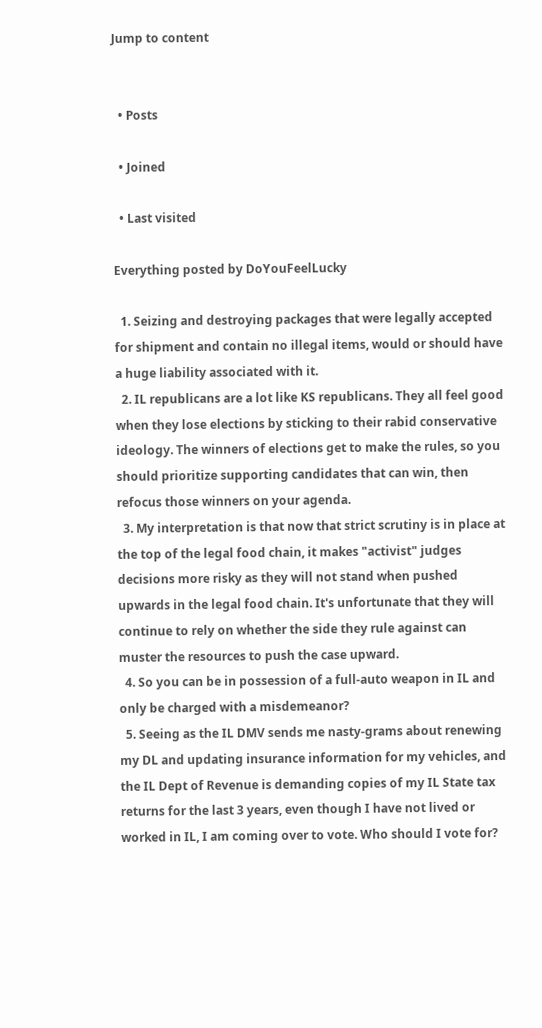Jump to content


  • Posts

  • Joined

  • Last visited

Everything posted by DoYouFeelLucky

  1. Seizing and destroying packages that were legally accepted for shipment and contain no illegal items, would or should have a huge liability associated with it.
  2. IL republicans are a lot like KS republicans. They all feel good when they lose elections by sticking to their rabid conservative ideology. The winners of elections get to make the rules, so you should prioritize supporting candidates that can win, then refocus those winners on your agenda.
  3. My interpretation is that now that strict scrutiny is in place at the top of the legal food chain, it makes "activist" judges decisions more risky as they will not stand when pushed upwards in the legal food chain. It's unfortunate that they will continue to rely on whether the side they rule against can muster the resources to push the case upward.
  4. So you can be in possession of a full-auto weapon in IL and only be charged with a misdemeanor?
  5. Seeing as the IL DMV sends me nasty-grams about renewing my DL and updating insurance information for my vehicles, and the IL Dept of Revenue is demanding copies of my IL State tax returns for the last 3 years, even though I have not lived or worked in IL, I am coming over to vote. Who should I vote for?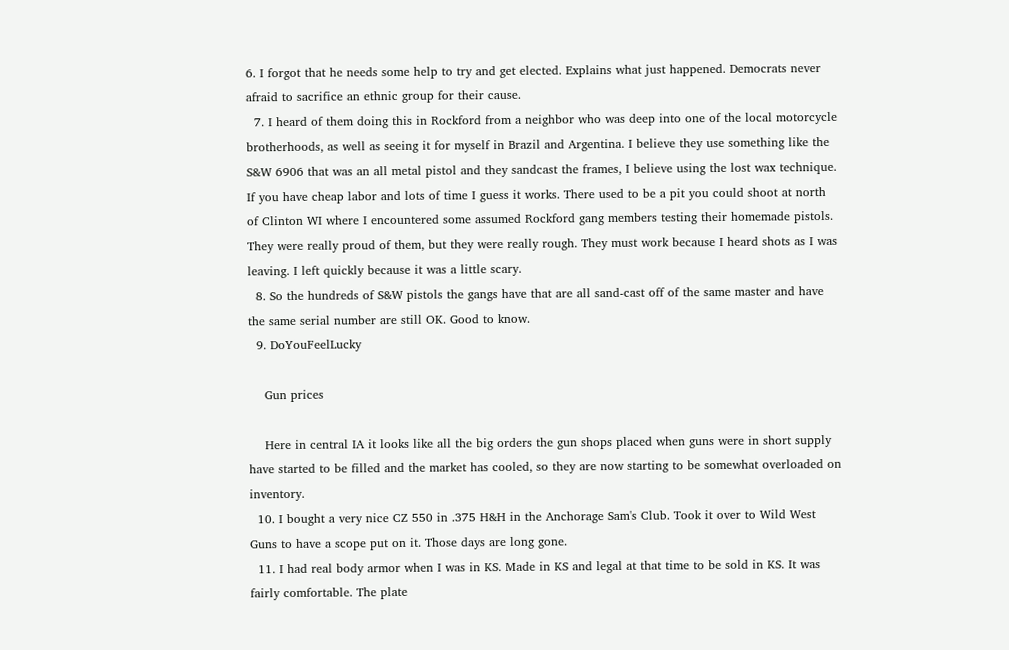6. I forgot that he needs some help to try and get elected. Explains what just happened. Democrats never afraid to sacrifice an ethnic group for their cause.
  7. I heard of them doing this in Rockford from a neighbor who was deep into one of the local motorcycle brotherhoods, as well as seeing it for myself in Brazil and Argentina. I believe they use something like the S&W 6906 that was an all metal pistol and they sandcast the frames, I believe using the lost wax technique. If you have cheap labor and lots of time I guess it works. There used to be a pit you could shoot at north of Clinton WI where I encountered some assumed Rockford gang members testing their homemade pistols. They were really proud of them, but they were really rough. They must work because I heard shots as I was leaving. I left quickly because it was a little scary.
  8. So the hundreds of S&W pistols the gangs have that are all sand-cast off of the same master and have the same serial number are still OK. Good to know.
  9. DoYouFeelLucky

    Gun prices

    Here in central IA it looks like all the big orders the gun shops placed when guns were in short supply have started to be filled and the market has cooled, so they are now starting to be somewhat overloaded on inventory.
  10. I bought a very nice CZ 550 in .375 H&H in the Anchorage Sam's Club. Took it over to Wild West Guns to have a scope put on it. Those days are long gone.
  11. I had real body armor when I was in KS. Made in KS and legal at that time to be sold in KS. It was fairly comfortable. The plate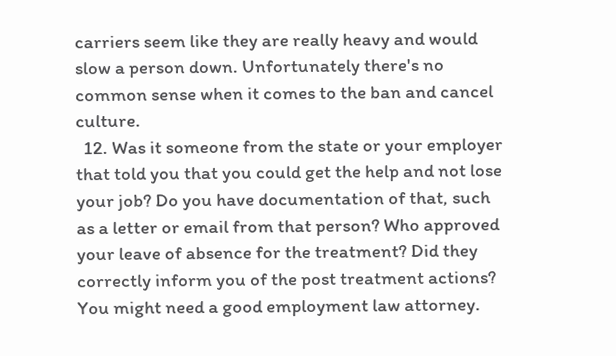carriers seem like they are really heavy and would slow a person down. Unfortunately there's no common sense when it comes to the ban and cancel culture.
  12. Was it someone from the state or your employer that told you that you could get the help and not lose your job? Do you have documentation of that, such as a letter or email from that person? Who approved your leave of absence for the treatment? Did they correctly inform you of the post treatment actions? You might need a good employment law attorney.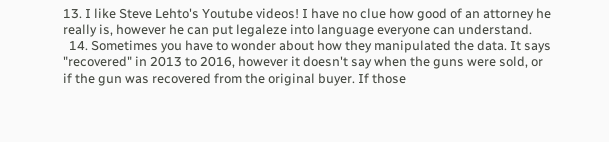13. I like Steve Lehto's Youtube videos! I have no clue how good of an attorney he really is, however he can put legaleze into language everyone can understand.
  14. Sometimes you have to wonder about how they manipulated the data. It says "recovered" in 2013 to 2016, however it doesn't say when the guns were sold, or if the gun was recovered from the original buyer. If those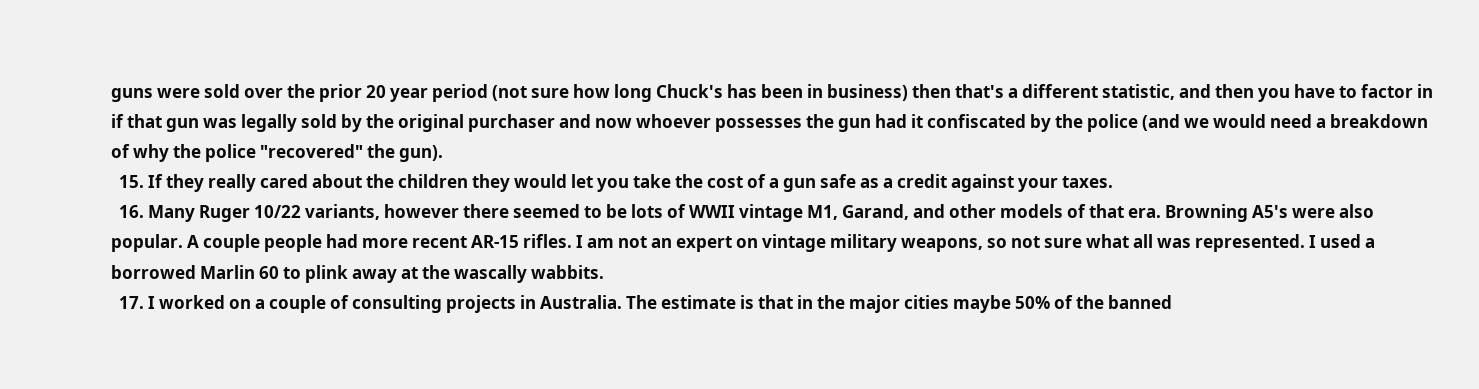guns were sold over the prior 20 year period (not sure how long Chuck's has been in business) then that's a different statistic, and then you have to factor in if that gun was legally sold by the original purchaser and now whoever possesses the gun had it confiscated by the police (and we would need a breakdown of why the police "recovered" the gun).
  15. If they really cared about the children they would let you take the cost of a gun safe as a credit against your taxes.
  16. Many Ruger 10/22 variants, however there seemed to be lots of WWII vintage M1, Garand, and other models of that era. Browning A5's were also popular. A couple people had more recent AR-15 rifles. I am not an expert on vintage military weapons, so not sure what all was represented. I used a borrowed Marlin 60 to plink away at the wascally wabbits.
  17. I worked on a couple of consulting projects in Australia. The estimate is that in the major cities maybe 50% of the banned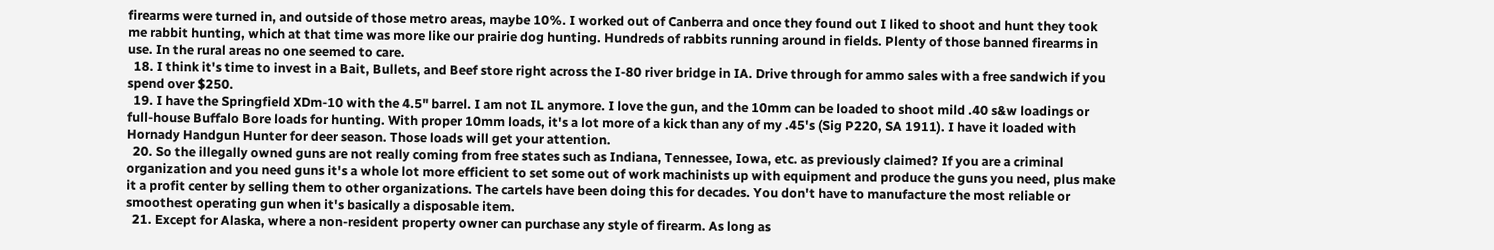firearms were turned in, and outside of those metro areas, maybe 10%. I worked out of Canberra and once they found out I liked to shoot and hunt they took me rabbit hunting, which at that time was more like our prairie dog hunting. Hundreds of rabbits running around in fields. Plenty of those banned firearms in use. In the rural areas no one seemed to care.
  18. I think it's time to invest in a Bait, Bullets, and Beef store right across the I-80 river bridge in IA. Drive through for ammo sales with a free sandwich if you spend over $250.
  19. I have the Springfield XDm-10 with the 4.5" barrel. I am not IL anymore. I love the gun, and the 10mm can be loaded to shoot mild .40 s&w loadings or full-house Buffalo Bore loads for hunting. With proper 10mm loads, it's a lot more of a kick than any of my .45's (Sig P220, SA 1911). I have it loaded with Hornady Handgun Hunter for deer season. Those loads will get your attention.
  20. So the illegally owned guns are not really coming from free states such as Indiana, Tennessee, Iowa, etc. as previously claimed? If you are a criminal organization and you need guns it's a whole lot more efficient to set some out of work machinists up with equipment and produce the guns you need, plus make it a profit center by selling them to other organizations. The cartels have been doing this for decades. You don't have to manufacture the most reliable or smoothest operating gun when it's basically a disposable item.
  21. Except for Alaska, where a non-resident property owner can purchase any style of firearm. As long as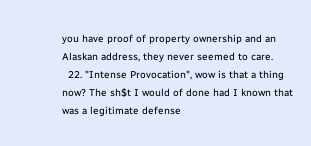you have proof of property ownership and an Alaskan address, they never seemed to care.
  22. "Intense Provocation", wow is that a thing now? The sh$t I would of done had I known that was a legitimate defense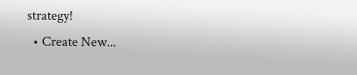strategy!
  • Create New...